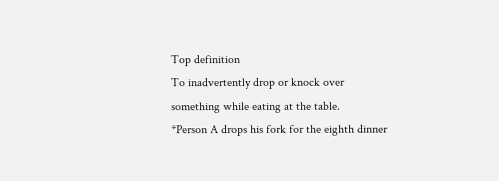Top definition
To inadvertently drop or knock over something while eating at the table.
*Person A drops his fork for the eighth dinner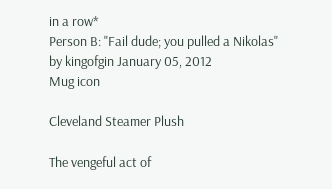in a row*
Person B: "Fail dude; you pulled a Nikolas"
by kingofgin January 05, 2012
Mug icon

Cleveland Steamer Plush

The vengeful act of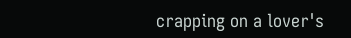crapping on a lover's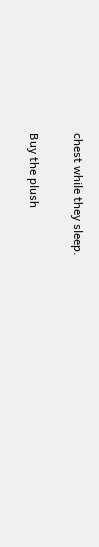chest while they sleep.

Buy the plush